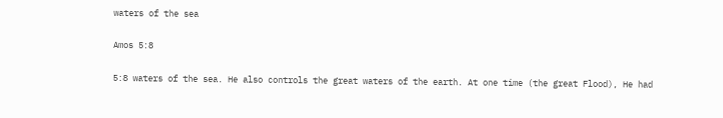waters of the sea

Amos 5:8

5:8 waters of the sea. He also controls the great waters of the earth. At one time (the great Flood), He had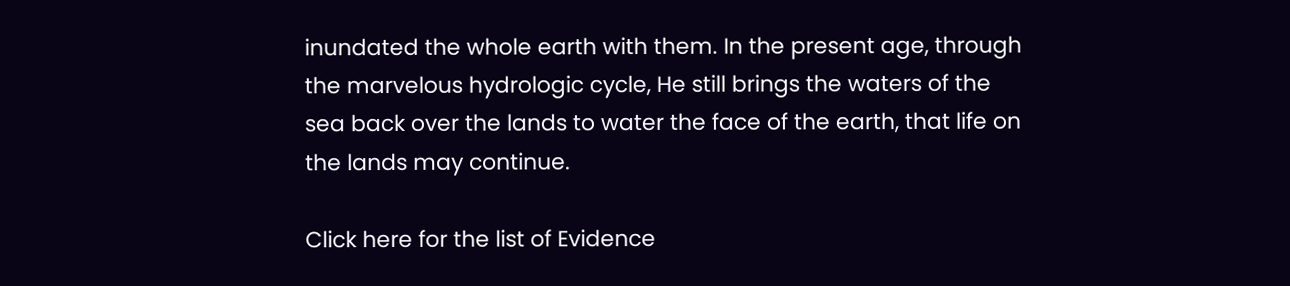inundated the whole earth with them. In the present age, through the marvelous hydrologic cycle, He still brings the waters of the sea back over the lands to water the face of the earth, that life on the lands may continue.

Click here for the list of Evidence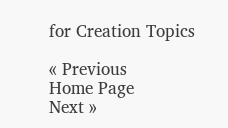for Creation Topics

« Previous                Home Page                 Next »